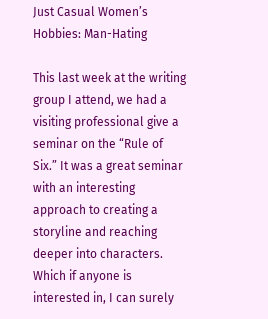Just Casual Women’s Hobbies: Man-Hating

This last week at the writing group I attend, we had a visiting professional give a seminar on the “Rule of Six.” It was a great seminar with an interesting approach to creating a storyline and reaching deeper into characters. Which if anyone is interested in, I can surely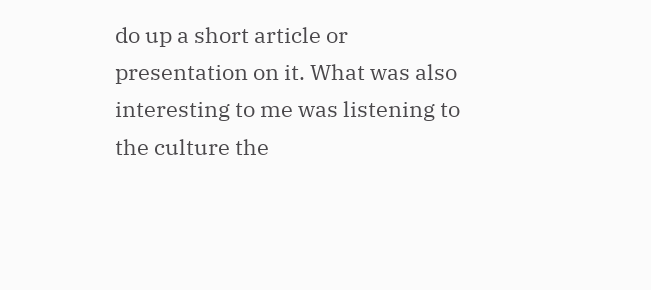do up a short article or presentation on it. What was also interesting to me was listening to the culture the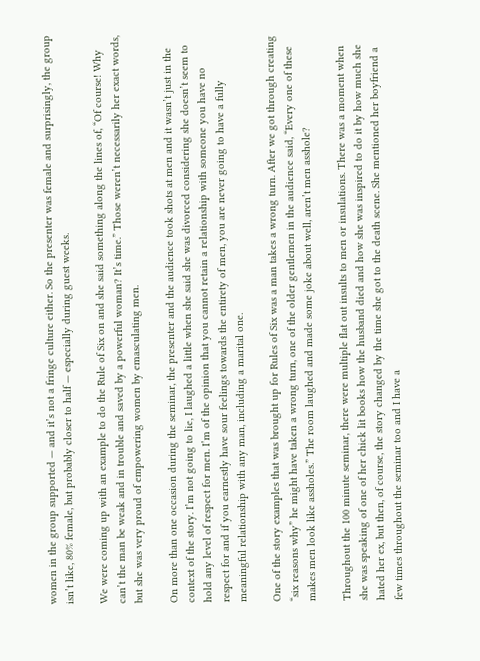women in the group supported — and it’s not a fringe culture either. So the presenter was female and surprisingly, the group isn’t like, 80% female, but probably closer to half — especially during guest weeks.

We were coming up with an example to do the Rule of Six on and she said something along the lines of, “Of course! Why can’t the man be weak and in trouble and saved by a powerful woman? It’s time.” Those weren’t necessarily her exact words, but she was very proud of empowering women by emasculating men.

On more than one occasion during the seminar, the presenter and the audience took shots at men and it wasn’t just in the context of the story. I’m not going to lie, I laughed a little when she said she was divorced considering she doesn’t seem to hold any level of respect for men. I’m of the opinion that you cannot retain a relationship with someone you have no respect for and if you earnestly have sour feelings towards the entirety of men, you are never going to have a fully meaningful relationship with any man, including a marital one.

One of the story examples that was brought up for Rules of Six was a man takes a wrong turn. After we got through creating “six reasons why” he might have taken a wrong turn, one of the older gentlemen in the audience said, “Every one of these makes men look like assholes.” The room laughed and made some joke about well, aren’t men asshole?

Throughout the 100 minute seminar, there were multiple flat out insults to men or insulations. There was a moment when she was speaking of one of her chick lit books how the husband died and how she was inspired to do it by how much she hated her ex, but then, of course, the story changed by the time she got to the death scene. She mentioned her boyfriend a few times throughout the seminar too and I have a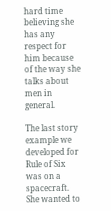hard time believing she has any respect for him because of the way she talks about men in general.

The last story example we developed for Rule of Six was on a spacecraft. She wanted to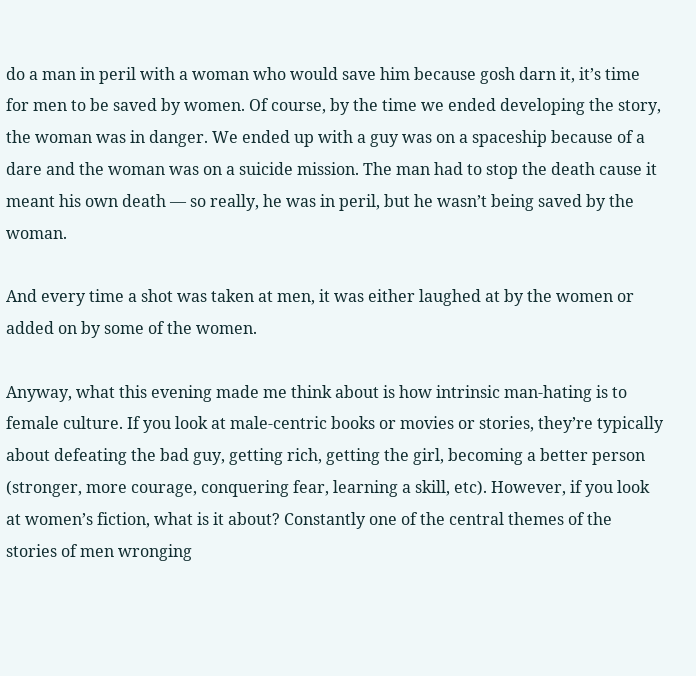do a man in peril with a woman who would save him because gosh darn it, it’s time for men to be saved by women. Of course, by the time we ended developing the story, the woman was in danger. We ended up with a guy was on a spaceship because of a dare and the woman was on a suicide mission. The man had to stop the death cause it meant his own death — so really, he was in peril, but he wasn’t being saved by the woman.

And every time a shot was taken at men, it was either laughed at by the women or added on by some of the women.

Anyway, what this evening made me think about is how intrinsic man-hating is to female culture. If you look at male-centric books or movies or stories, they’re typically about defeating the bad guy, getting rich, getting the girl, becoming a better person (stronger, more courage, conquering fear, learning a skill, etc). However, if you look at women’s fiction, what is it about? Constantly one of the central themes of the stories of men wronging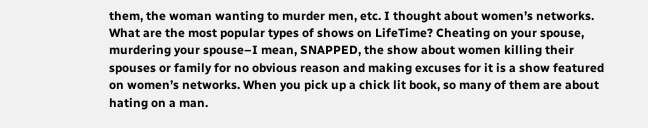them, the woman wanting to murder men, etc. I thought about women’s networks. What are the most popular types of shows on LifeTime? Cheating on your spouse, murdering your spouse–I mean, SNAPPED, the show about women killing their spouses or family for no obvious reason and making excuses for it is a show featured on women’s networks. When you pick up a chick lit book, so many of them are about hating on a man.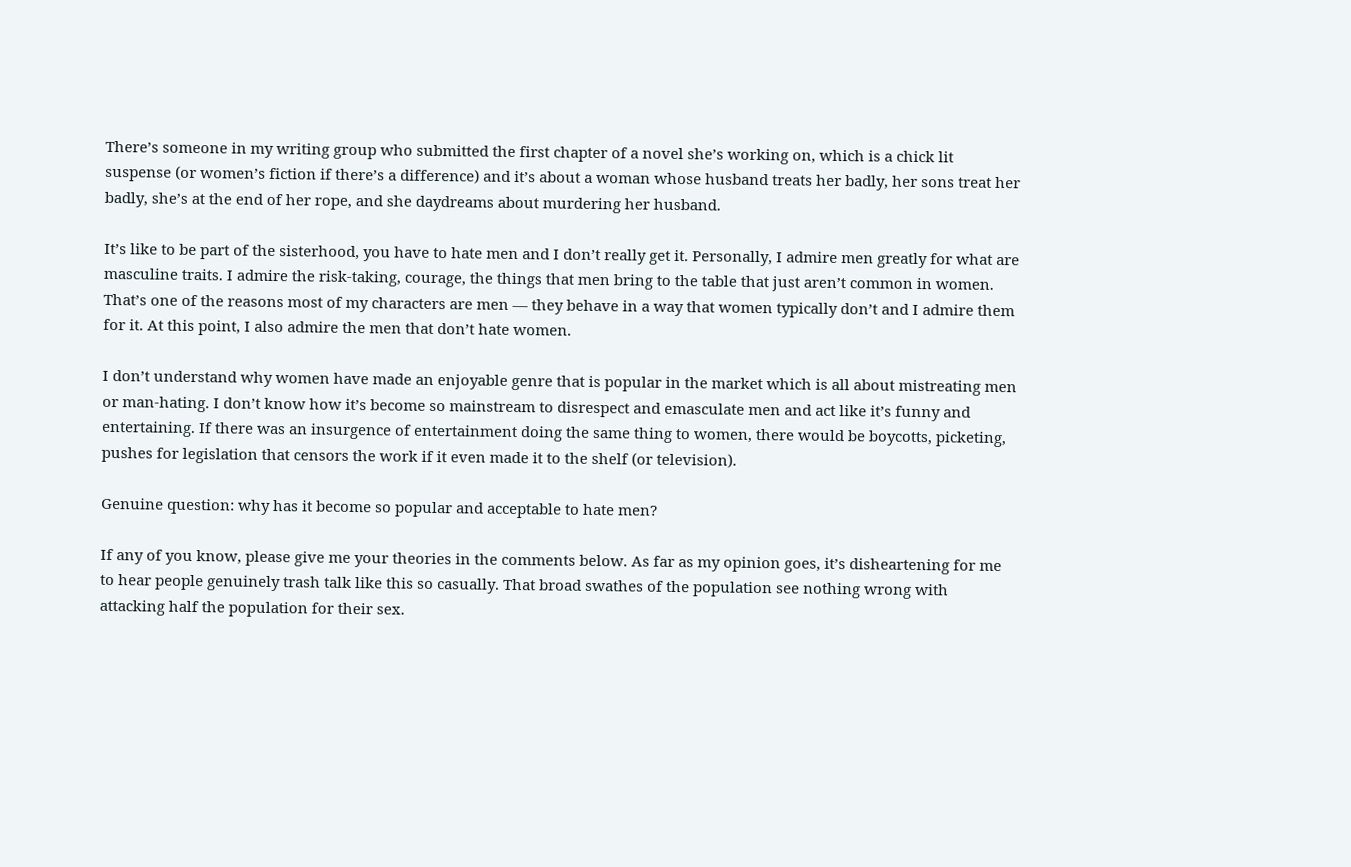There’s someone in my writing group who submitted the first chapter of a novel she’s working on, which is a chick lit suspense (or women’s fiction if there’s a difference) and it’s about a woman whose husband treats her badly, her sons treat her badly, she’s at the end of her rope, and she daydreams about murdering her husband.

It’s like to be part of the sisterhood, you have to hate men and I don’t really get it. Personally, I admire men greatly for what are masculine traits. I admire the risk-taking, courage, the things that men bring to the table that just aren’t common in women. That’s one of the reasons most of my characters are men — they behave in a way that women typically don’t and I admire them for it. At this point, I also admire the men that don’t hate women.

I don’t understand why women have made an enjoyable genre that is popular in the market which is all about mistreating men or man-hating. I don’t know how it’s become so mainstream to disrespect and emasculate men and act like it’s funny and entertaining. If there was an insurgence of entertainment doing the same thing to women, there would be boycotts, picketing, pushes for legislation that censors the work if it even made it to the shelf (or television).

Genuine question: why has it become so popular and acceptable to hate men?

If any of you know, please give me your theories in the comments below. As far as my opinion goes, it’s disheartening for me to hear people genuinely trash talk like this so casually. That broad swathes of the population see nothing wrong with attacking half the population for their sex.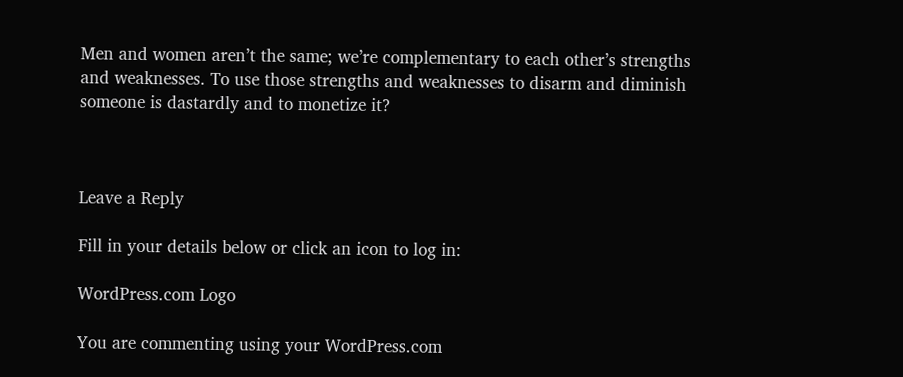Men and women aren’t the same; we’re complementary to each other’s strengths and weaknesses. To use those strengths and weaknesses to disarm and diminish someone is dastardly and to monetize it?



Leave a Reply

Fill in your details below or click an icon to log in:

WordPress.com Logo

You are commenting using your WordPress.com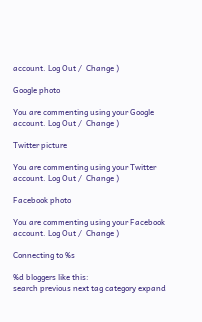account. Log Out /  Change )

Google photo

You are commenting using your Google account. Log Out /  Change )

Twitter picture

You are commenting using your Twitter account. Log Out /  Change )

Facebook photo

You are commenting using your Facebook account. Log Out /  Change )

Connecting to %s

%d bloggers like this:
search previous next tag category expand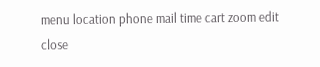menu location phone mail time cart zoom edit close